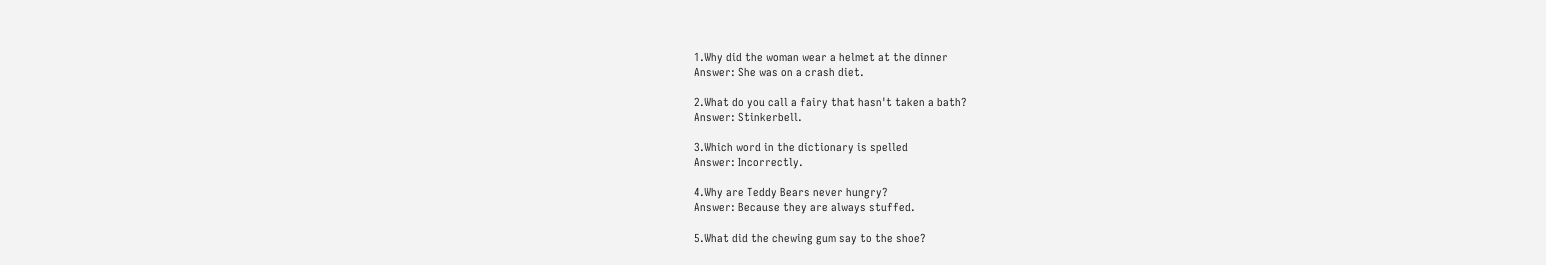1.Why did the woman wear a helmet at the dinner
Answer: She was on a crash diet.

2.What do you call a fairy that hasn't taken a bath?
Answer: Stinkerbell.

3.Which word in the dictionary is spelled
Answer: Incorrectly.

4.Why are Teddy Bears never hungry?
Answer: Because they are always stuffed.

5.What did the chewing gum say to the shoe?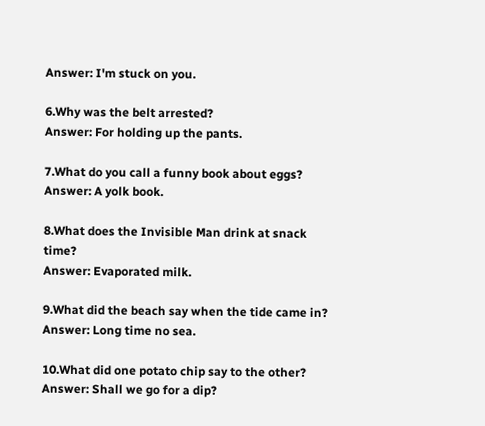Answer: I'm stuck on you.

6.Why was the belt arrested?
Answer: For holding up the pants.

7.What do you call a funny book about eggs?
Answer: A yolk book.

8.What does the Invisible Man drink at snack time?
Answer: Evaporated milk.

9.What did the beach say when the tide came in?
Answer: Long time no sea.

10.What did one potato chip say to the other?
Answer: Shall we go for a dip?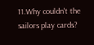11.Why couldn't the sailors play cards?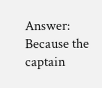Answer: Because the captain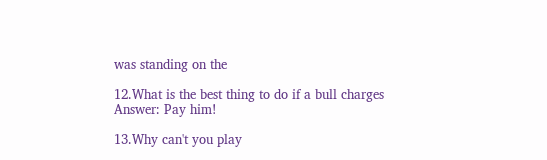was standing on the

12.What is the best thing to do if a bull charges
Answer: Pay him!

13.Why can't you play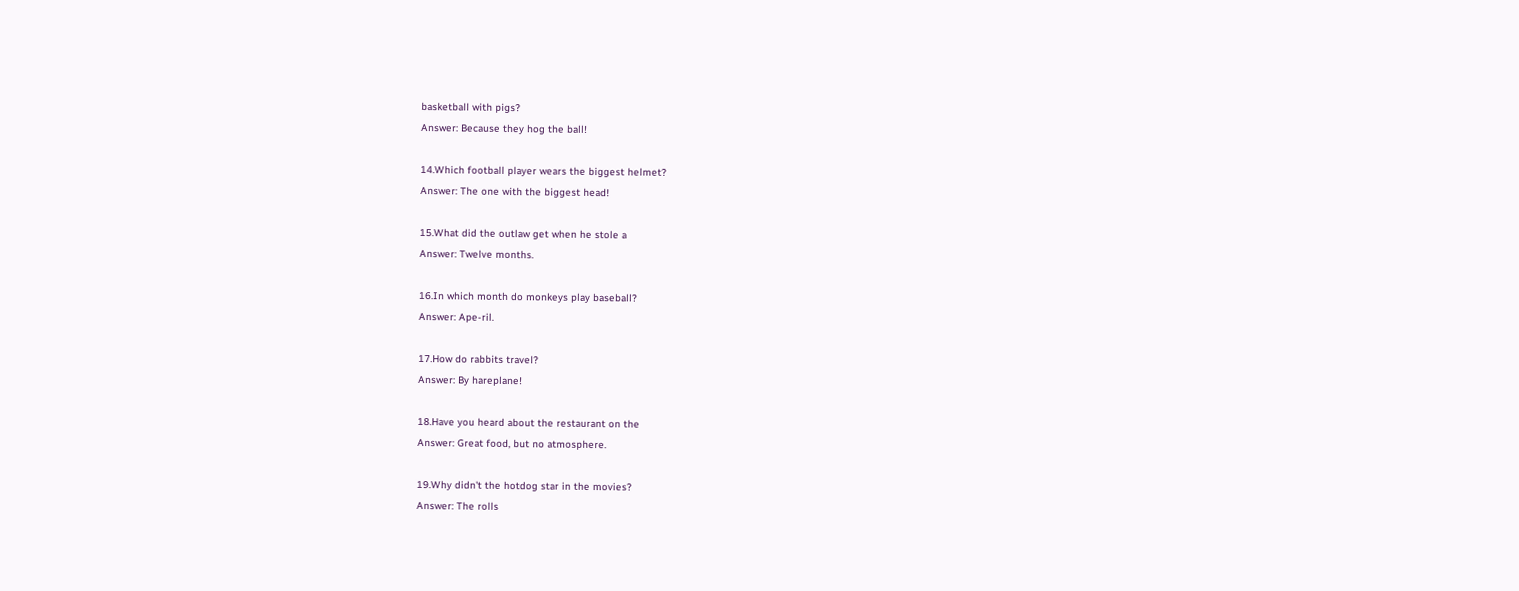basketball with pigs?
Answer: Because they hog the ball!

14.Which football player wears the biggest helmet?
Answer: The one with the biggest head!

15.What did the outlaw get when he stole a
Answer: Twelve months.

16.In which month do monkeys play baseball?
Answer: Ape-ril.

17.How do rabbits travel?
Answer: By hareplane!

18.Have you heard about the restaurant on the
Answer: Great food, but no atmosphere.

19.Why didn't the hotdog star in the movies?
Answer: The rolls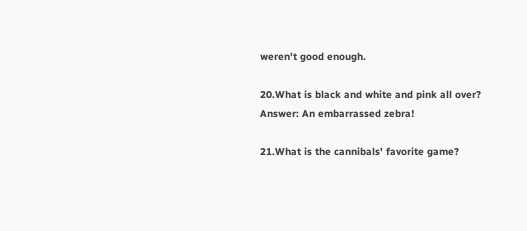weren't good enough.

20.What is black and white and pink all over?
Answer: An embarrassed zebra!

21.What is the cannibals' favorite game?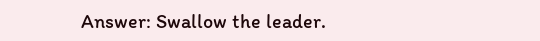Answer: Swallow the leader.